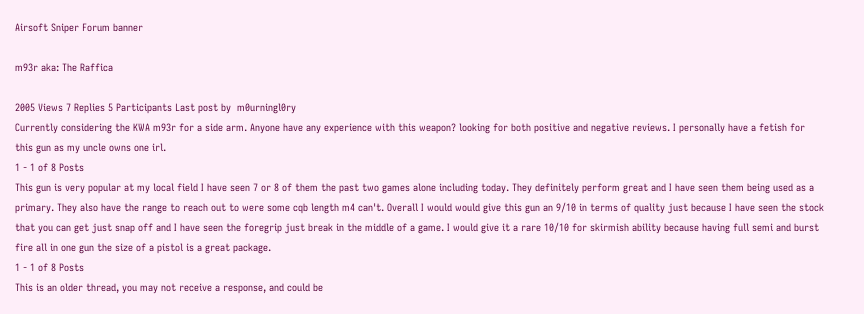Airsoft Sniper Forum banner

m93r aka: The Raffica

2005 Views 7 Replies 5 Participants Last post by  m0urningl0ry
Currently considering the KWA m93r for a side arm. Anyone have any experience with this weapon? looking for both positive and negative reviews. I personally have a fetish for this gun as my uncle owns one irl.
1 - 1 of 8 Posts
This gun is very popular at my local field I have seen 7 or 8 of them the past two games alone including today. They definitely perform great and I have seen them being used as a primary. They also have the range to reach out to were some cqb length m4 can't. Overall I would would give this gun an 9/10 in terms of quality just because I have seen the stock that you can get just snap off and I have seen the foregrip just break in the middle of a game. I would give it a rare 10/10 for skirmish ability because having full semi and burst fire all in one gun the size of a pistol is a great package.
1 - 1 of 8 Posts
This is an older thread, you may not receive a response, and could be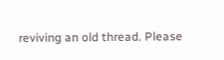reviving an old thread. Please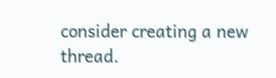consider creating a new thread.